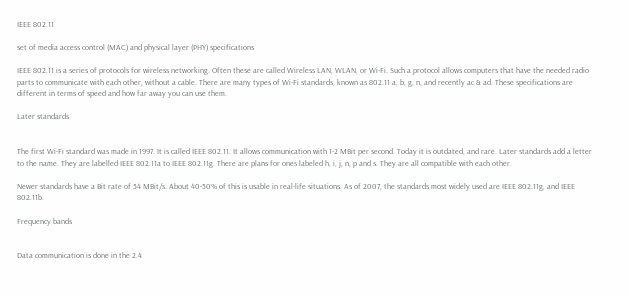IEEE 802.11

set of media access control (MAC) and physical layer (PHY) specifications

IEEE 802.11 is a series of protocols for wireless networking. Often these are called Wireless LAN, WLAN, or Wi-Fi. Such a protocol allows computers that have the needed radio parts to communicate with each other, without a cable. There are many types of Wi-Fi standards, known as 802.11 a, b, g, n, and recently ac & ad. These specifications are different in terms of speed and how far away you can use them.

Later standards


The first Wi-Fi standard was made in 1997. It is called IEEE 802.11. It allows communication with 1-2 MBit per second. Today it is outdated, and rare. Later standards add a letter to the name. They are labelled IEEE 802.11a to IEEE 802.11g. There are plans for ones labeled h, i, j, n, p and s. They are all compatible with each other.

Newer standards have a Bit rate of 54 MBit/s. About 40-50% of this is usable in real-life situations. As of 2007, the standards most widely used are IEEE 802.11g, and IEEE 802.11b.

Frequency bands


Data communication is done in the 2.4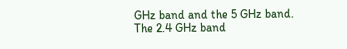GHz band and the 5 GHz band. The 2.4 GHz band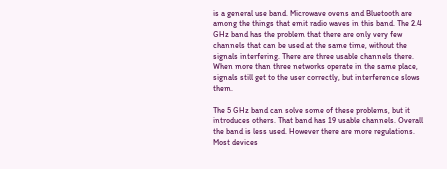is a general use band. Microwave ovens and Bluetooth are among the things that emit radio waves in this band. The 2.4 GHz band has the problem that there are only very few channels that can be used at the same time, without the signals interfering. There are three usable channels there. When more than three networks operate in the same place, signals still get to the user correctly, but interference slows them.

The 5 GHz band can solve some of these problems, but it introduces others. That band has 19 usable channels. Overall the band is less used. However there are more regulations. Most devices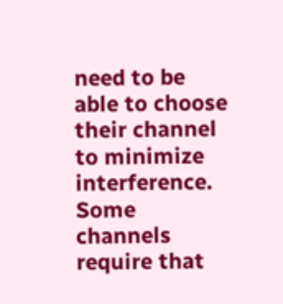need to be able to choose their channel to minimize interference. Some channels require that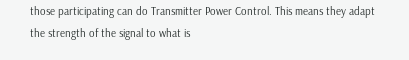those participating can do Transmitter Power Control. This means they adapt the strength of the signal to what is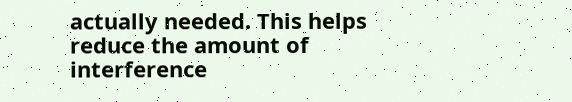actually needed. This helps reduce the amount of interference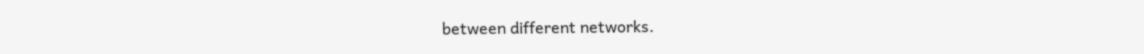between different networks.